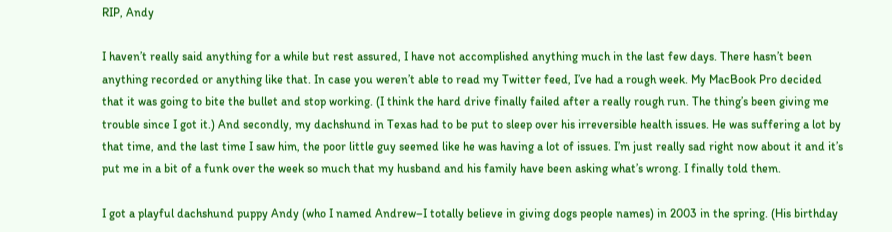RIP, Andy

I haven’t really said anything for a while but rest assured, I have not accomplished anything much in the last few days. There hasn’t been anything recorded or anything like that. In case you weren’t able to read my Twitter feed, I’ve had a rough week. My MacBook Pro decided that it was going to bite the bullet and stop working. (I think the hard drive finally failed after a really rough run. The thing’s been giving me trouble since I got it.) And secondly, my dachshund in Texas had to be put to sleep over his irreversible health issues. He was suffering a lot by that time, and the last time I saw him, the poor little guy seemed like he was having a lot of issues. I’m just really sad right now about it and it’s put me in a bit of a funk over the week so much that my husband and his family have been asking what’s wrong. I finally told them.

I got a playful dachshund puppy Andy (who I named Andrew–I totally believe in giving dogs people names) in 2003 in the spring. (His birthday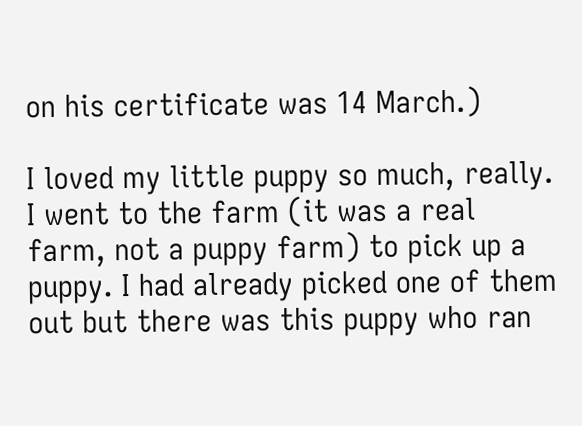on his certificate was 14 March.)

I loved my little puppy so much, really. I went to the farm (it was a real farm, not a puppy farm) to pick up a puppy. I had already picked one of them out but there was this puppy who ran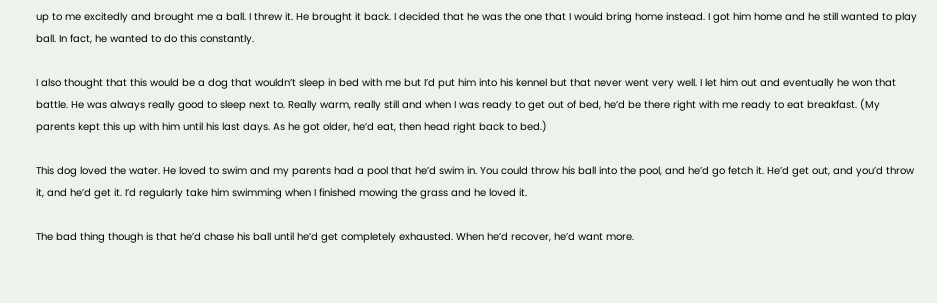up to me excitedly and brought me a ball. I threw it. He brought it back. I decided that he was the one that I would bring home instead. I got him home and he still wanted to play ball. In fact, he wanted to do this constantly.

I also thought that this would be a dog that wouldn’t sleep in bed with me but I’d put him into his kennel but that never went very well. I let him out and eventually he won that battle. He was always really good to sleep next to. Really warm, really still and when I was ready to get out of bed, he’d be there right with me ready to eat breakfast. (My parents kept this up with him until his last days. As he got older, he’d eat, then head right back to bed.)

This dog loved the water. He loved to swim and my parents had a pool that he’d swim in. You could throw his ball into the pool, and he’d go fetch it. He’d get out, and you’d throw it, and he’d get it. I’d regularly take him swimming when I finished mowing the grass and he loved it.

The bad thing though is that he’d chase his ball until he’d get completely exhausted. When he’d recover, he’d want more.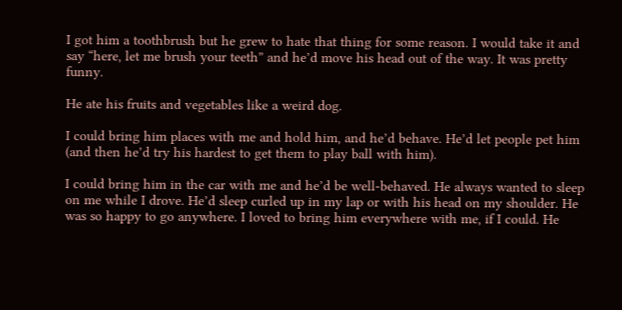I got him a toothbrush but he grew to hate that thing for some reason. I would take it and say “here, let me brush your teeth” and he’d move his head out of the way. It was pretty funny.

He ate his fruits and vegetables like a weird dog.

I could bring him places with me and hold him, and he’d behave. He’d let people pet him (and then he’d try his hardest to get them to play ball with him).

I could bring him in the car with me and he’d be well-behaved. He always wanted to sleep on me while I drove. He’d sleep curled up in my lap or with his head on my shoulder. He was so happy to go anywhere. I loved to bring him everywhere with me, if I could. He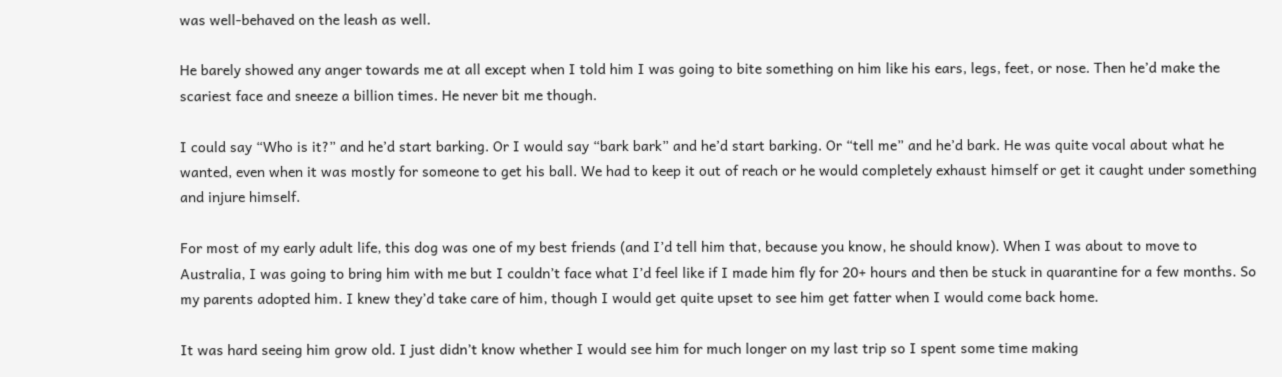was well-behaved on the leash as well.

He barely showed any anger towards me at all except when I told him I was going to bite something on him like his ears, legs, feet, or nose. Then he’d make the scariest face and sneeze a billion times. He never bit me though.

I could say “Who is it?” and he’d start barking. Or I would say “bark bark” and he’d start barking. Or “tell me” and he’d bark. He was quite vocal about what he wanted, even when it was mostly for someone to get his ball. We had to keep it out of reach or he would completely exhaust himself or get it caught under something and injure himself.

For most of my early adult life, this dog was one of my best friends (and I’d tell him that, because you know, he should know). When I was about to move to Australia, I was going to bring him with me but I couldn’t face what I’d feel like if I made him fly for 20+ hours and then be stuck in quarantine for a few months. So my parents adopted him. I knew they’d take care of him, though I would get quite upset to see him get fatter when I would come back home.

It was hard seeing him grow old. I just didn’t know whether I would see him for much longer on my last trip so I spent some time making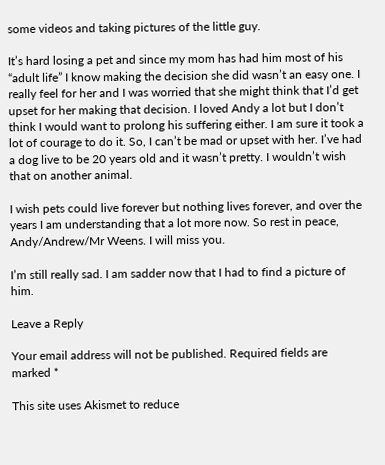some videos and taking pictures of the little guy.

It’s hard losing a pet and since my mom has had him most of his “adult life” I know making the decision she did wasn’t an easy one. I really feel for her and I was worried that she might think that I’d get upset for her making that decision. I loved Andy a lot but I don’t think I would want to prolong his suffering either. I am sure it took a lot of courage to do it. So, I can’t be mad or upset with her. I’ve had a dog live to be 20 years old and it wasn’t pretty. I wouldn’t wish that on another animal.

I wish pets could live forever but nothing lives forever, and over the years I am understanding that a lot more now. So rest in peace, Andy/Andrew/Mr Weens. I will miss you.

I’m still really sad. I am sadder now that I had to find a picture of him.

Leave a Reply

Your email address will not be published. Required fields are marked *

This site uses Akismet to reduce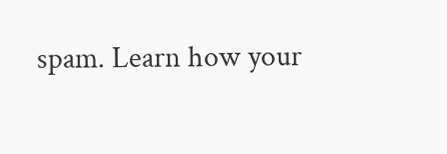spam. Learn how your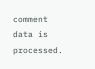comment data is processed.